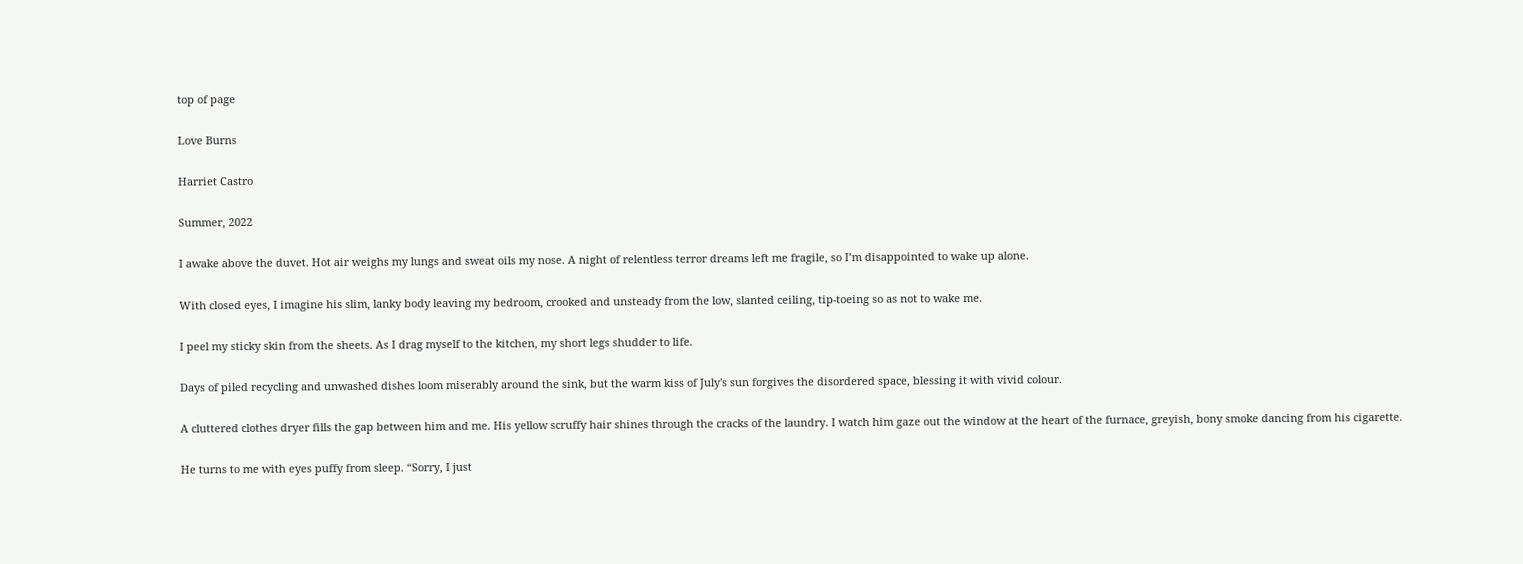top of page

Love Burns

Harriet Castro

Summer, 2022

I awake above the duvet. Hot air weighs my lungs and sweat oils my nose. A night of relentless terror dreams left me fragile, so I’m disappointed to wake up alone.

With closed eyes, I imagine his slim, lanky body leaving my bedroom, crooked and unsteady from the low, slanted ceiling, tip-toeing so as not to wake me.

I peel my sticky skin from the sheets. As I drag myself to the kitchen, my short legs shudder to life.

Days of piled recycling and unwashed dishes loom miserably around the sink, but the warm kiss of July's sun forgives the disordered space, blessing it with vivid colour.

A cluttered clothes dryer fills the gap between him and me. His yellow scruffy hair shines through the cracks of the laundry. I watch him gaze out the window at the heart of the furnace, greyish, bony smoke dancing from his cigarette.

He turns to me with eyes puffy from sleep. “Sorry, I just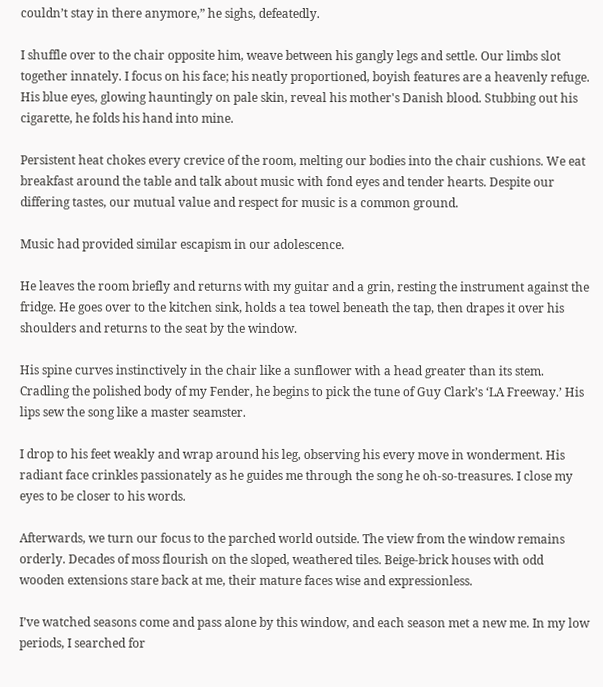couldn’t stay in there anymore,” he sighs, defeatedly.

I shuffle over to the chair opposite him, weave between his gangly legs and settle. Our limbs slot together innately. I focus on his face; his neatly proportioned, boyish features are a heavenly refuge. His blue eyes, glowing hauntingly on pale skin, reveal his mother's Danish blood. Stubbing out his cigarette, he folds his hand into mine.

Persistent heat chokes every crevice of the room, melting our bodies into the chair cushions. We eat breakfast around the table and talk about music with fond eyes and tender hearts. Despite our differing tastes, our mutual value and respect for music is a common ground.

Music had provided similar escapism in our adolescence.

He leaves the room briefly and returns with my guitar and a grin, resting the instrument against the fridge. He goes over to the kitchen sink, holds a tea towel beneath the tap, then drapes it over his shoulders and returns to the seat by the window.

His spine curves instinctively in the chair like a sunflower with a head greater than its stem. Cradling the polished body of my Fender, he begins to pick the tune of Guy Clark’s ‘LA Freeway.’ His lips sew the song like a master seamster.

I drop to his feet weakly and wrap around his leg, observing his every move in wonderment. His radiant face crinkles passionately as he guides me through the song he oh-so-treasures. I close my eyes to be closer to his words.

Afterwards, we turn our focus to the parched world outside. The view from the window remains orderly. Decades of moss flourish on the sloped, weathered tiles. Beige-brick houses with odd wooden extensions stare back at me, their mature faces wise and expressionless.

I’ve watched seasons come and pass alone by this window, and each season met a new me. In my low periods, I searched for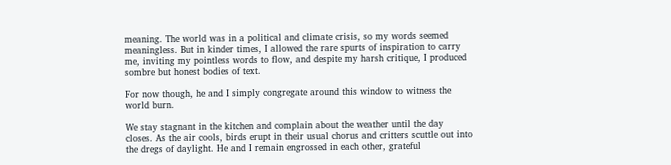meaning. The world was in a political and climate crisis, so my words seemed meaningless. But in kinder times, I allowed the rare spurts of inspiration to carry me, inviting my pointless words to flow, and despite my harsh critique, I produced sombre but honest bodies of text.

For now though, he and I simply congregate around this window to witness the world burn.

We stay stagnant in the kitchen and complain about the weather until the day closes. As the air cools, birds erupt in their usual chorus and critters scuttle out into the dregs of daylight. He and I remain engrossed in each other, grateful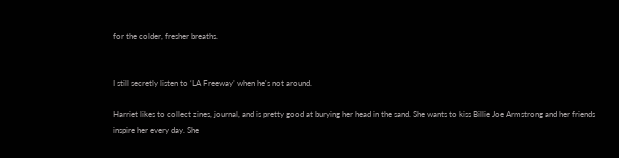for the colder, fresher breaths.


I still secretly listen to ‘LA Freeway’ when he's not around.

Harriet likes to collect zines, journal, and is pretty good at burying her head in the sand. She wants to kiss Billie Joe Armstrong and her friends inspire her every day. She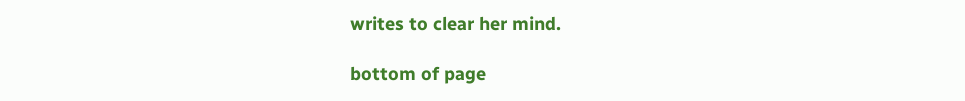writes to clear her mind.

bottom of page